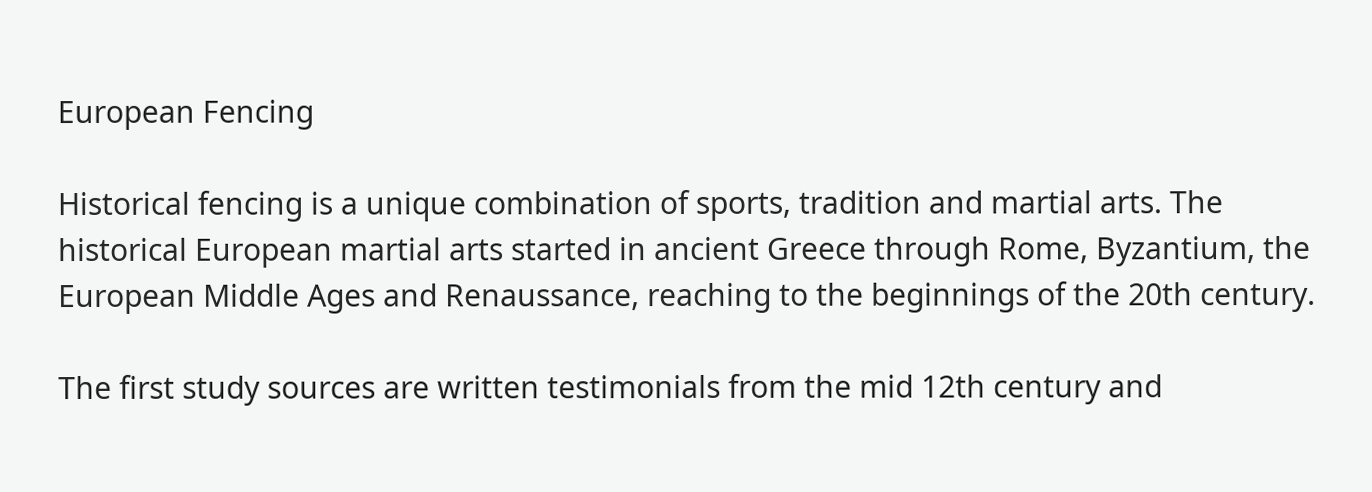European Fencing

Historical fencing is a unique combination of sports, tradition and martial arts. The historical European martial arts started in ancient Greece through Rome, Byzantium, the European Middle Ages and Renaussance, reaching to the beginnings of the 20th century.

The first study sources are written testimonials from the mid 12th century and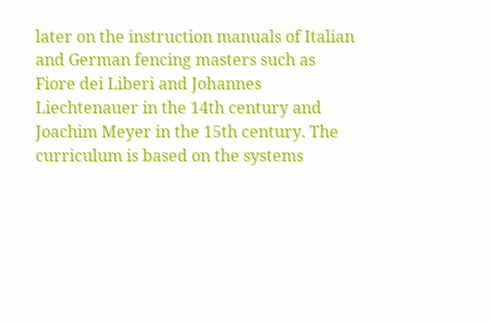later on the instruction manuals of Italian and German fencing masters such as Fiore dei Liberi and Johannes Liechtenauer in the 14th century and Joachim Meyer in the 15th century. The curriculum is based on the systems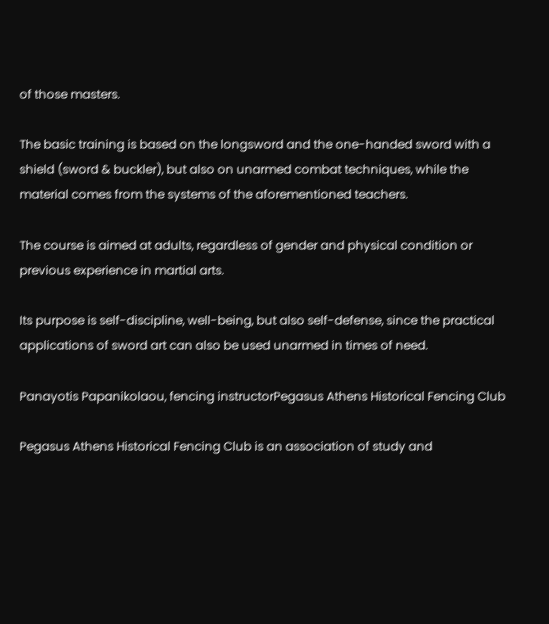of those masters.

The basic training is based on the longsword and the one-handed sword with a shield (sword & buckler), but also on unarmed combat techniques, while the material comes from the systems of the aforementioned teachers.

The course is aimed at adults, regardless of gender and physical condition or previous experience in martial arts.

Its purpose is self-discipline, well-being, but also self-defense, since the practical applications of sword art can also be used unarmed in times of need.

Panayotis Papanikolaou, fencing instructorPegasus Athens Historical Fencing Club

Pegasus Athens Historical Fencing Club is an association of study and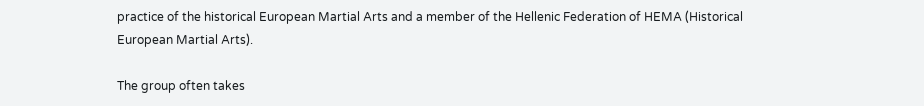practice of the historical European Martial Arts and a member of the Hellenic Federation of HEMA (Historical European Martial Arts).

The group often takes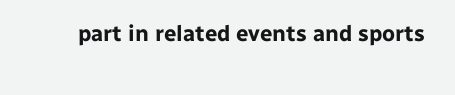part in related events and sports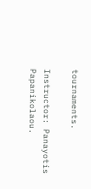tournaments.

Instructor: Panayotis Papanikolaou.